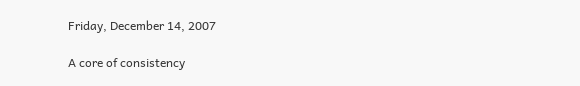Friday, December 14, 2007

A core of consistency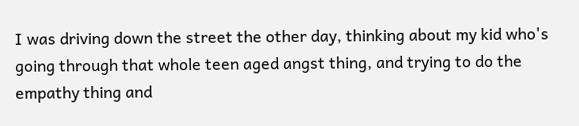I was driving down the street the other day, thinking about my kid who's going through that whole teen aged angst thing, and trying to do the empathy thing and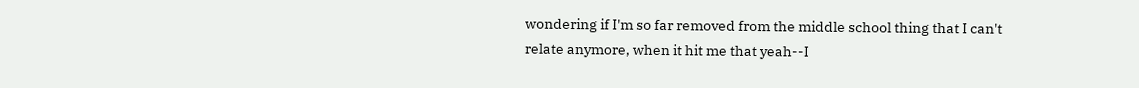wondering if I'm so far removed from the middle school thing that I can't relate anymore, when it hit me that yeah--I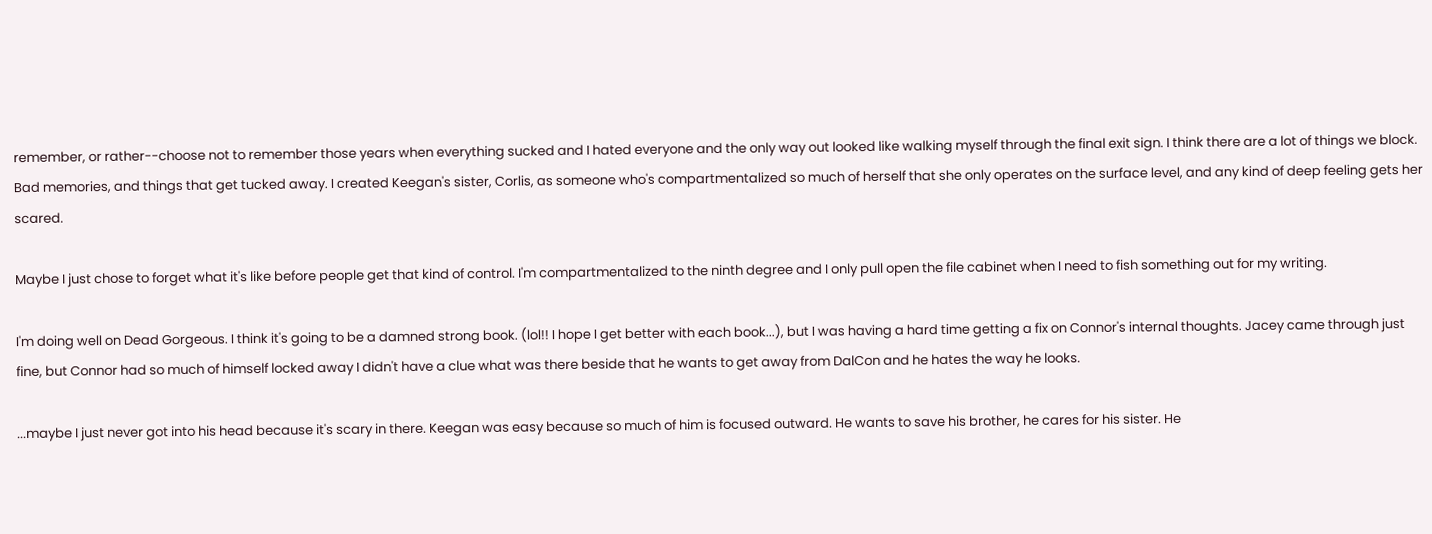remember, or rather--choose not to remember those years when everything sucked and I hated everyone and the only way out looked like walking myself through the final exit sign. I think there are a lot of things we block. Bad memories, and things that get tucked away. I created Keegan's sister, Corlis, as someone who's compartmentalized so much of herself that she only operates on the surface level, and any kind of deep feeling gets her scared.

Maybe I just chose to forget what it's like before people get that kind of control. I'm compartmentalized to the ninth degree and I only pull open the file cabinet when I need to fish something out for my writing.

I'm doing well on Dead Gorgeous. I think it's going to be a damned strong book. (lol!! I hope I get better with each book...), but I was having a hard time getting a fix on Connor's internal thoughts. Jacey came through just fine, but Connor had so much of himself locked away I didn't have a clue what was there beside that he wants to get away from DalCon and he hates the way he looks.

...maybe I just never got into his head because it's scary in there. Keegan was easy because so much of him is focused outward. He wants to save his brother, he cares for his sister. He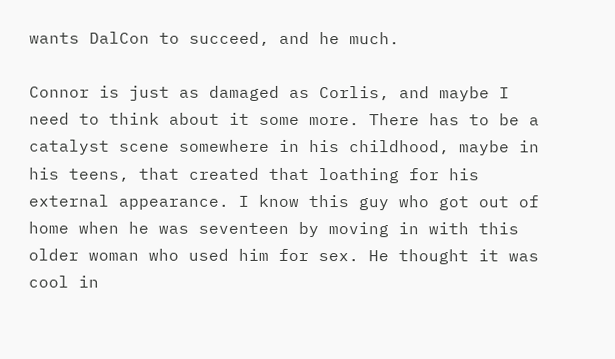wants DalCon to succeed, and he much.

Connor is just as damaged as Corlis, and maybe I need to think about it some more. There has to be a catalyst scene somewhere in his childhood, maybe in his teens, that created that loathing for his external appearance. I know this guy who got out of home when he was seventeen by moving in with this older woman who used him for sex. He thought it was cool in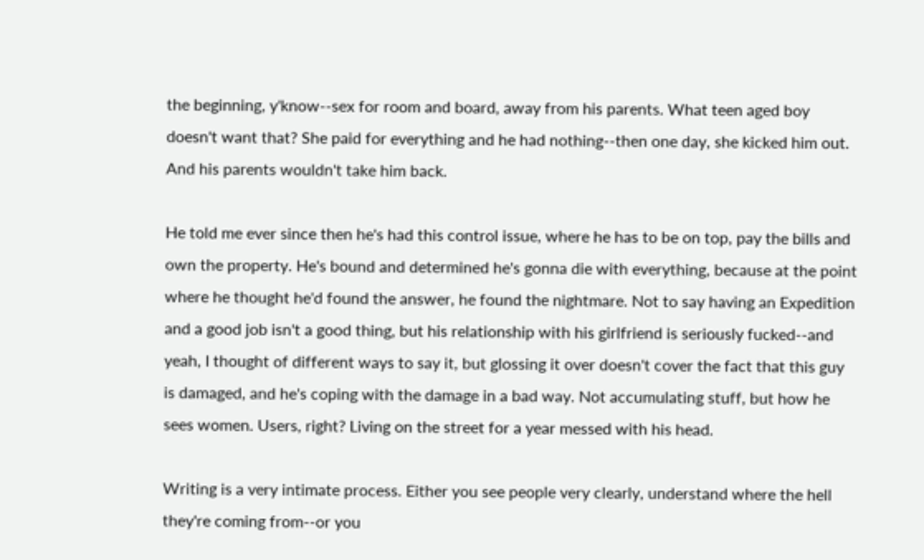the beginning, y'know--sex for room and board, away from his parents. What teen aged boy doesn't want that? She paid for everything and he had nothing--then one day, she kicked him out. And his parents wouldn't take him back.

He told me ever since then he's had this control issue, where he has to be on top, pay the bills and own the property. He's bound and determined he's gonna die with everything, because at the point where he thought he'd found the answer, he found the nightmare. Not to say having an Expedition and a good job isn't a good thing, but his relationship with his girlfriend is seriously fucked--and yeah, I thought of different ways to say it, but glossing it over doesn't cover the fact that this guy is damaged, and he's coping with the damage in a bad way. Not accumulating stuff, but how he sees women. Users, right? Living on the street for a year messed with his head.

Writing is a very intimate process. Either you see people very clearly, understand where the hell they're coming from--or you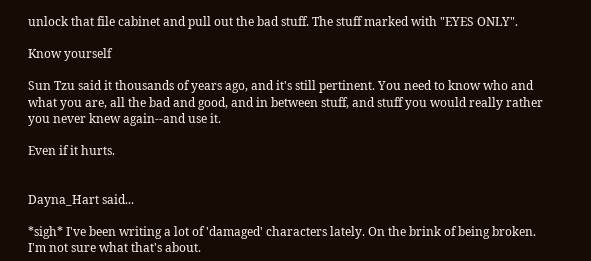unlock that file cabinet and pull out the bad stuff. The stuff marked with "EYES ONLY".

Know yourself

Sun Tzu said it thousands of years ago, and it's still pertinent. You need to know who and what you are, all the bad and good, and in between stuff, and stuff you would really rather you never knew again--and use it.

Even if it hurts.


Dayna_Hart said...

*sigh* I've been writing a lot of 'damaged' characters lately. On the brink of being broken. I'm not sure what that's about.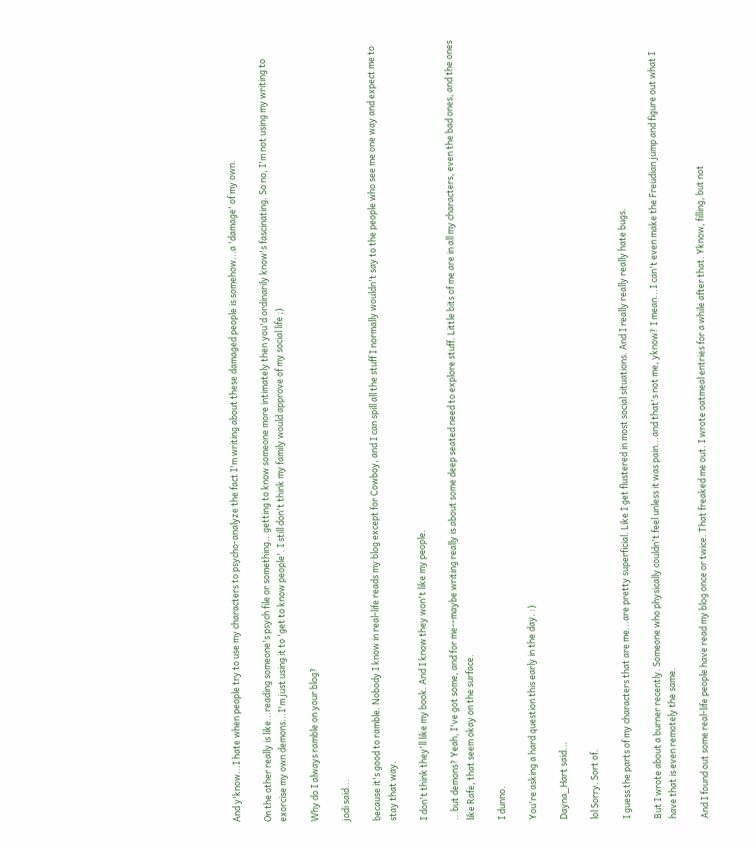And y'know...I hate when people try to use my characters to psycho-analyze the fact I'm writing about these damaged people is somehow...a 'damage' of my own.

On the other really is like...reading someone's psych file or something...getting to know someone more intimately then you'd ordinarily know's fascinating. So no, I'm not using my writing to exorcise my own demons...I'm just using it to 'get to know people'. I still don't think my family would approve of my social life ;)

Why do I always ramble on your blog?

jodi said...

because it's good to ramble. Nobody I know in real-life reads my blog except for Cowboy, and I can spill all the stuff I normally wouldn't say to the people who see me one way and expect me to stay that way.

I don't think they'll like my book. And I know they won't like my people.

...but demons? Yeah, I've got some, and for me--maybe writing really is about some deep seated need to explore stuff. Little bits of me are in all my characters, even the bad ones, and the ones like Rafe, that seem okay on the surface.

I dunno.

You're asking a hard question this early in the day. :)

Dayna_Hart said...

lol Sorry. Sort of.

I guess the parts of my characters that are me...are pretty superficial. Like I get flustered in most social situations. And I really really really hate bugs.

But I wrote about a burner recently. Someone who physically couldn't feel unless it was pain...and that's not me, yknow? I mean...I can't even make the Freudian jump and figure out what I have that is even remotely the same.

And I found out some real-life people have read my blog once or twice. That freaked me out. I wrote oatmeal entries for a while after that. Yknow, filling, but not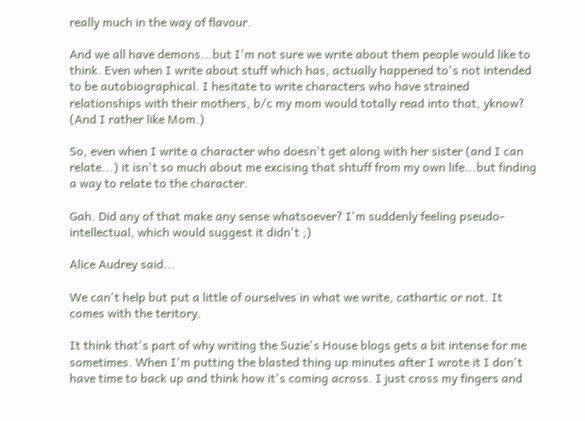really much in the way of flavour.

And we all have demons...but I'm not sure we write about them people would like to think. Even when I write about stuff which has, actually happened to's not intended to be autobiographical. I hesitate to write characters who have strained relationships with their mothers, b/c my mom would totally read into that, yknow? (And I rather like Mom.)

So, even when I write a character who doesn't get along with her sister (and I can relate...) it isn't so much about me excising that shtuff from my own life...but finding a way to relate to the character.

Gah. Did any of that make any sense whatsoever? I'm suddenly feeling pseudo-intellectual, which would suggest it didn't ;)

Alice Audrey said...

We can't help but put a little of ourselves in what we write, cathartic or not. It comes with the teritory.

It think that's part of why writing the Suzie's House blogs gets a bit intense for me sometimes. When I'm putting the blasted thing up minutes after I wrote it I don't have time to back up and think how it's coming across. I just cross my fingers and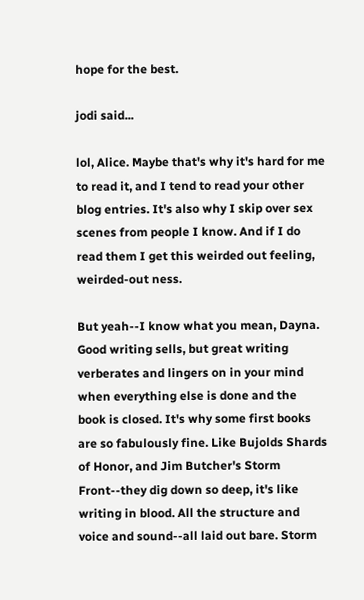hope for the best.

jodi said...

lol, Alice. Maybe that's why it's hard for me to read it, and I tend to read your other blog entries. It's also why I skip over sex scenes from people I know. And if I do read them I get this weirded out feeling, weirded-out ness.

But yeah--I know what you mean, Dayna. Good writing sells, but great writing verberates and lingers on in your mind when everything else is done and the book is closed. It's why some first books are so fabulously fine. Like Bujolds Shards of Honor, and Jim Butcher's Storm Front--they dig down so deep, it's like writing in blood. All the structure and voice and sound--all laid out bare. Storm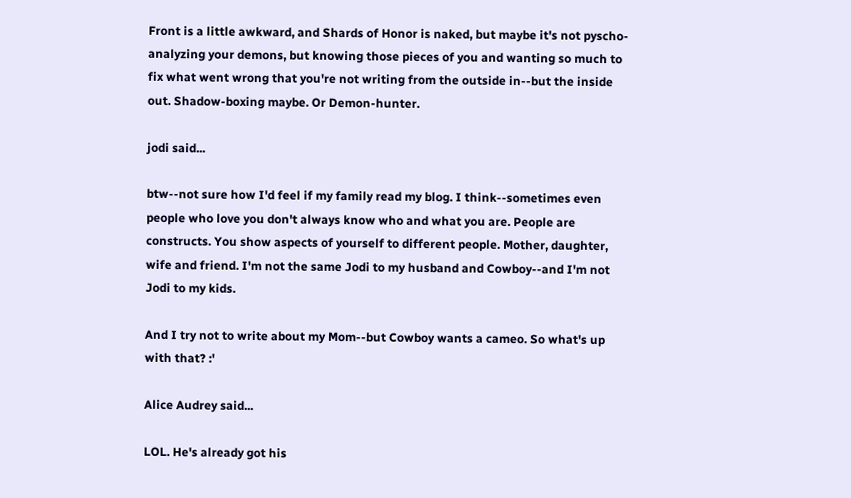Front is a little awkward, and Shards of Honor is naked, but maybe it's not pyscho-analyzing your demons, but knowing those pieces of you and wanting so much to fix what went wrong that you're not writing from the outside in--but the inside out. Shadow-boxing maybe. Or Demon-hunter.

jodi said...

btw--not sure how I'd feel if my family read my blog. I think--sometimes even people who love you don't always know who and what you are. People are constructs. You show aspects of yourself to different people. Mother, daughter, wife and friend. I'm not the same Jodi to my husband and Cowboy--and I'm not Jodi to my kids.

And I try not to write about my Mom--but Cowboy wants a cameo. So what's up with that? :'

Alice Audrey said...

LOL. He's already got his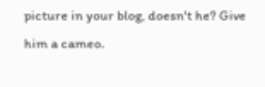picture in your blog, doesn't he? Give him a cameo.